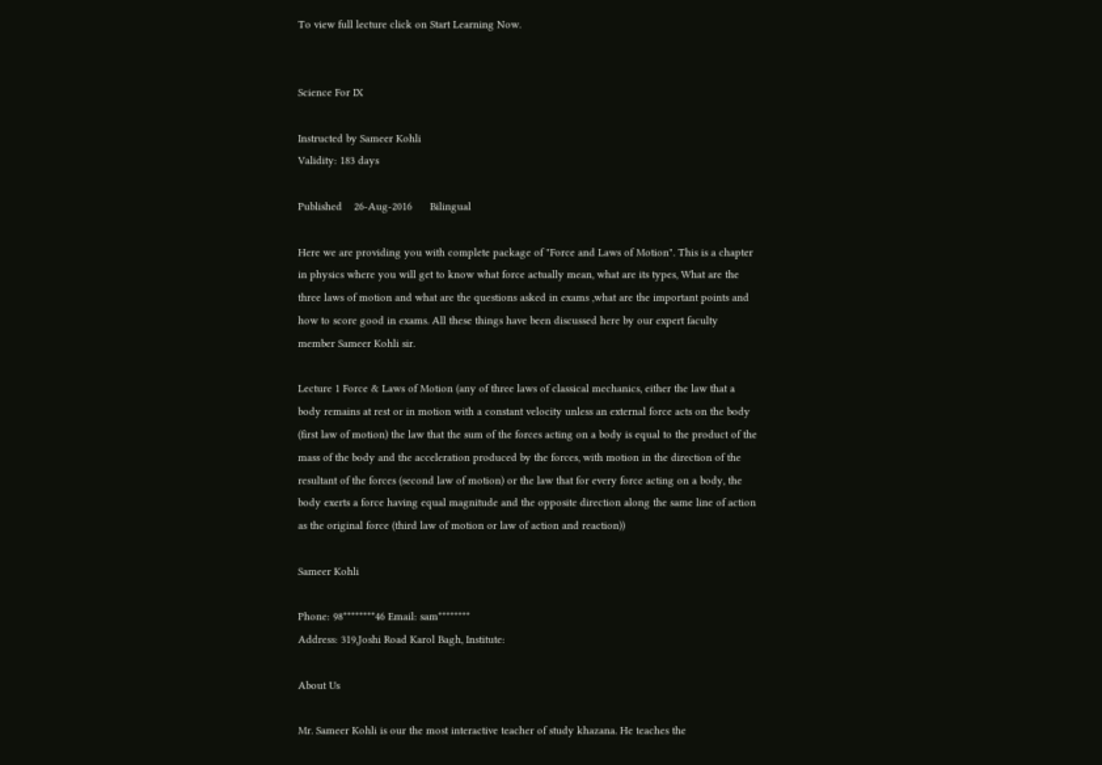To view full lecture click on Start Learning Now.


Science For IX

Instructed by Sameer Kohli
Validity: 183 days

Published    26-Aug-2016      Bilingual

Here we are providing you with complete package of "Force and Laws of Motion". This is a chapter in physics where you will get to know what force actually mean, what are its types, What are the three laws of motion and what are the questions asked in exams ,what are the important points and how to score good in exams. All these things have been discussed here by our expert faculty member Sameer Kohli sir.

Lecture 1 Force & Laws of Motion (any of three laws of classical mechanics, either the law that a body remains at rest or in motion with a constant velocity unless an external force acts on the body (first law of motion) the law that the sum of the forces acting on a body is equal to the product of the mass of the body and the acceleration produced by the forces, with motion in the direction of the resultant of the forces (second law of motion) or the law that for every force acting on a body, the body exerts a force having equal magnitude and the opposite direction along the same line of action as the original force (third law of motion or law of action and reaction))

Sameer Kohli

Phone: 98********46 Email: sam********
Address: 319,Joshi Road Karol Bagh, Institute:

About Us

Mr. Sameer Kohli is our the most interactive teacher of study khazana. He teaches the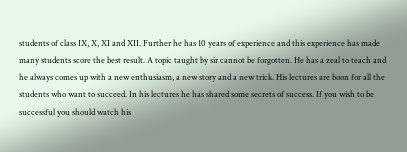students of class IX, X, XI and XII. Further he has 10 years of experience and this experience has made many students score the best result. A topic taught by sir cannot be forgotten. He has a zeal to teach and he always comes up with a new enthusiasm, a new story and a new trick. His lectures are boon for all the students who want to succeed. In his lectures he has shared some secrets of success. If you wish to be successful you should watch his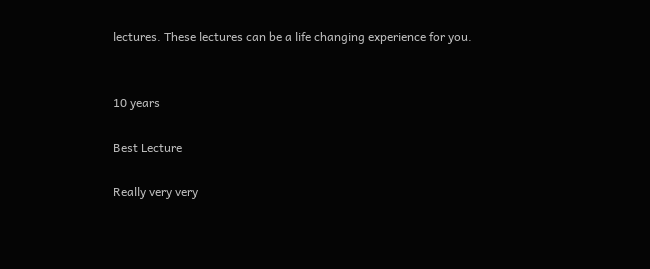lectures. These lectures can be a life changing experience for you.


10 years

Best Lecture

Really very very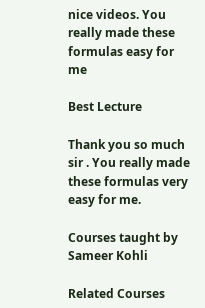nice videos. You really made these formulas easy for me

Best Lecture

Thank you so much sir . You really made these formulas very easy for me.

Courses taught by Sameer Kohli

Related Courses